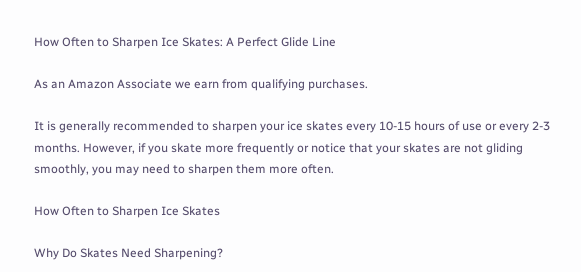How Often to Sharpen Ice Skates: A Perfect Glide Line

As an Amazon Associate we earn from qualifying purchases.

It is generally recommended to sharpen your ice skates every 10-15 hours of use or every 2-3 months. However, if you skate more frequently or notice that your skates are not gliding smoothly, you may need to sharpen them more often.

How Often to Sharpen Ice Skates

Why Do Skates Need Sharpening?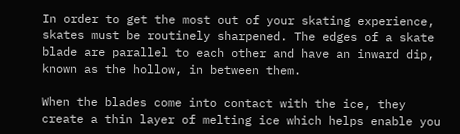In order to get the most out of your skating experience, skates must be routinely sharpened. The edges of a skate blade are parallel to each other and have an inward dip, known as the hollow, in between them.

When the blades come into contact with the ice, they create a thin layer of melting ice which helps enable you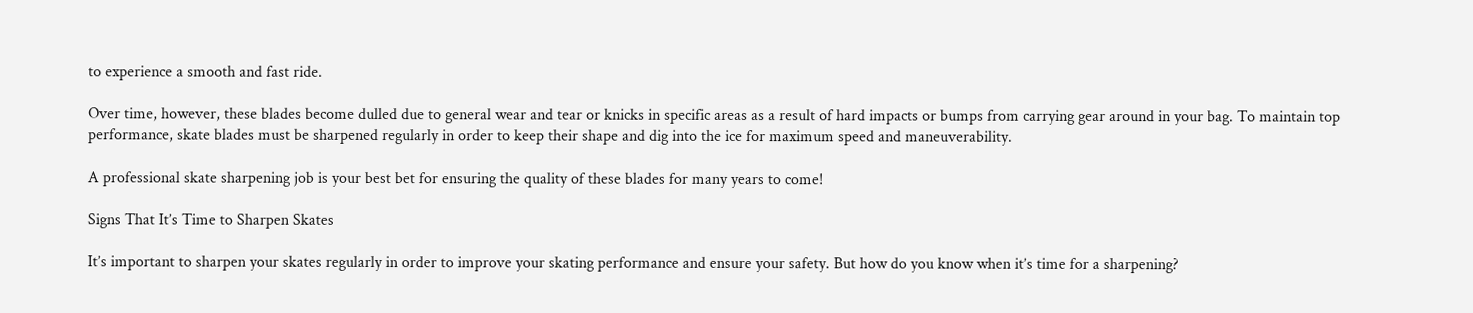to experience a smooth and fast ride.

Over time, however, these blades become dulled due to general wear and tear or knicks in specific areas as a result of hard impacts or bumps from carrying gear around in your bag. To maintain top performance, skate blades must be sharpened regularly in order to keep their shape and dig into the ice for maximum speed and maneuverability.

A professional skate sharpening job is your best bet for ensuring the quality of these blades for many years to come!

Signs That It’s Time to Sharpen Skates

It’s important to sharpen your skates regularly in order to improve your skating performance and ensure your safety. But how do you know when it’s time for a sharpening?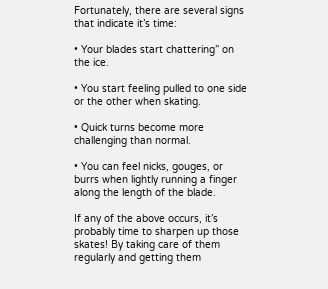Fortunately, there are several signs that indicate it’s time:

• Your blades start chattering” on the ice.

• You start feeling pulled to one side or the other when skating.

• Quick turns become more challenging than normal.

• You can feel nicks, gouges, or burrs when lightly running a finger along the length of the blade.

If any of the above occurs, it’s probably time to sharpen up those skates! By taking care of them regularly and getting them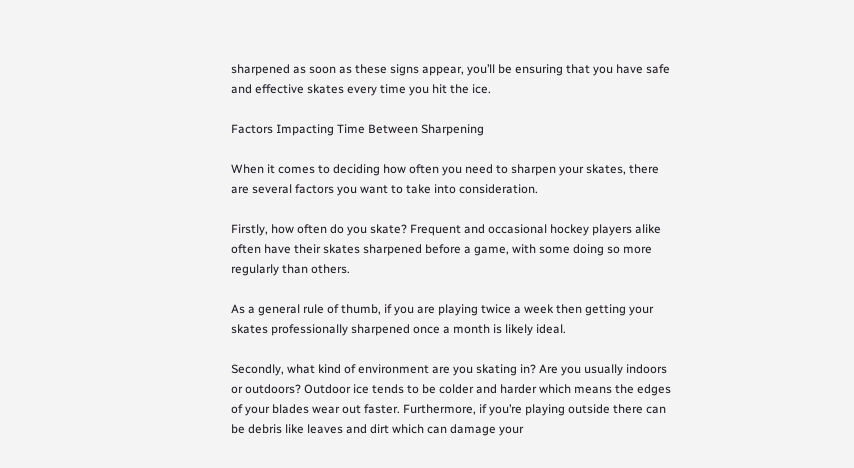sharpened as soon as these signs appear, you’ll be ensuring that you have safe and effective skates every time you hit the ice.

Factors Impacting Time Between Sharpening

When it comes to deciding how often you need to sharpen your skates, there are several factors you want to take into consideration.

Firstly, how often do you skate? Frequent and occasional hockey players alike often have their skates sharpened before a game, with some doing so more regularly than others.

As a general rule of thumb, if you are playing twice a week then getting your skates professionally sharpened once a month is likely ideal.

Secondly, what kind of environment are you skating in? Are you usually indoors or outdoors? Outdoor ice tends to be colder and harder which means the edges of your blades wear out faster. Furthermore, if you’re playing outside there can be debris like leaves and dirt which can damage your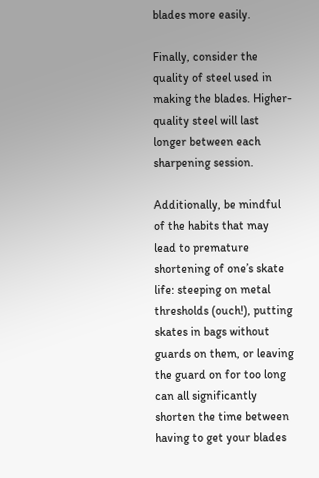blades more easily.

Finally, consider the quality of steel used in making the blades. Higher-quality steel will last longer between each sharpening session.

Additionally, be mindful of the habits that may lead to premature shortening of one’s skate life: steeping on metal thresholds (ouch!), putting skates in bags without guards on them, or leaving the guard on for too long can all significantly shorten the time between having to get your blades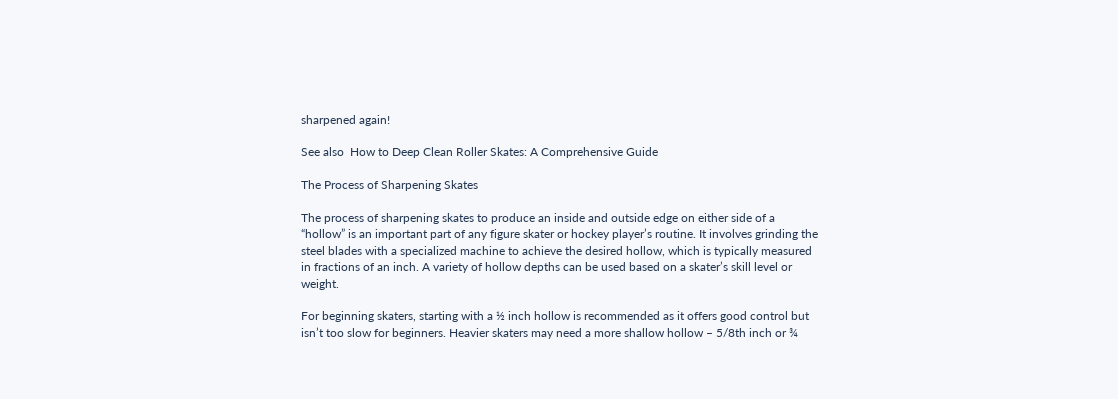sharpened again!

See also  How to Deep Clean Roller Skates: A Comprehensive Guide

The Process of Sharpening Skates

The process of sharpening skates to produce an inside and outside edge on either side of a “hollow” is an important part of any figure skater or hockey player’s routine. It involves grinding the steel blades with a specialized machine to achieve the desired hollow, which is typically measured in fractions of an inch. A variety of hollow depths can be used based on a skater’s skill level or weight.

For beginning skaters, starting with a ½ inch hollow is recommended as it offers good control but isn’t too slow for beginners. Heavier skaters may need a more shallow hollow – 5/8th inch or ¾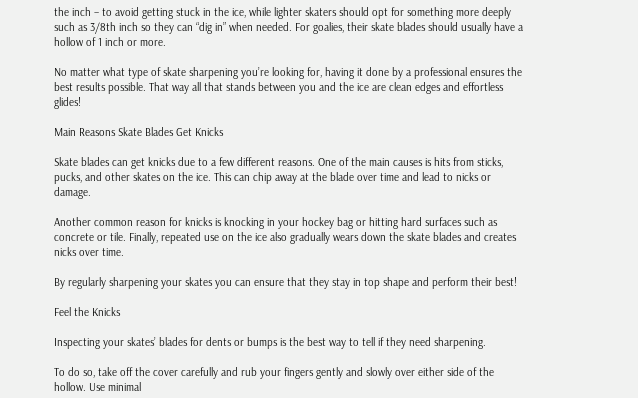the inch – to avoid getting stuck in the ice, while lighter skaters should opt for something more deeply such as 3/8th inch so they can “dig in” when needed. For goalies, their skate blades should usually have a hollow of 1 inch or more.

No matter what type of skate sharpening you’re looking for, having it done by a professional ensures the best results possible. That way all that stands between you and the ice are clean edges and effortless glides!

Main Reasons Skate Blades Get Knicks

Skate blades can get knicks due to a few different reasons. One of the main causes is hits from sticks, pucks, and other skates on the ice. This can chip away at the blade over time and lead to nicks or damage.

Another common reason for knicks is knocking in your hockey bag or hitting hard surfaces such as concrete or tile. Finally, repeated use on the ice also gradually wears down the skate blades and creates nicks over time.

By regularly sharpening your skates you can ensure that they stay in top shape and perform their best!

Feel the Knicks

Inspecting your skates’ blades for dents or bumps is the best way to tell if they need sharpening.

To do so, take off the cover carefully and rub your fingers gently and slowly over either side of the hollow. Use minimal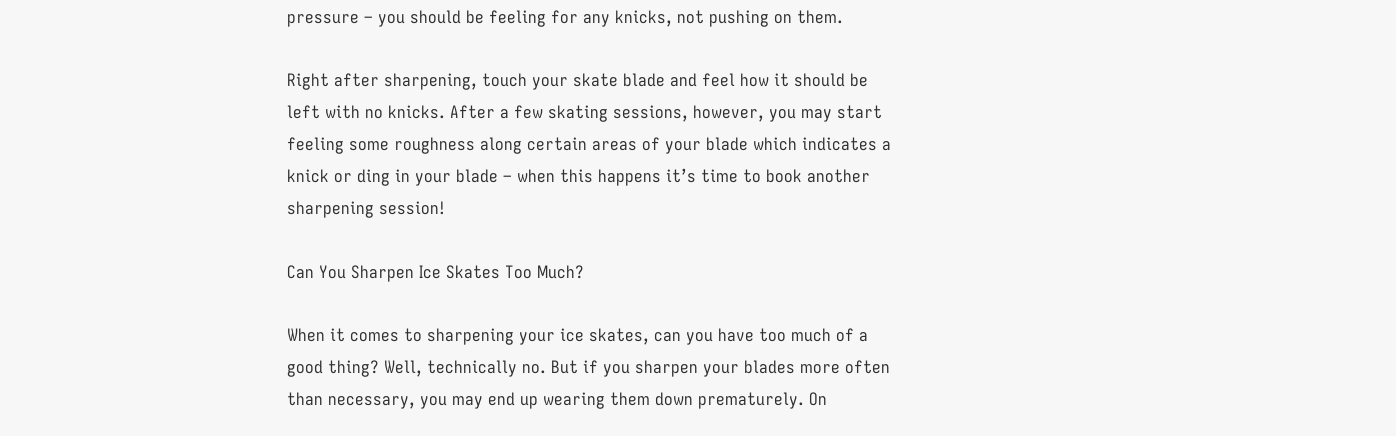pressure – you should be feeling for any knicks, not pushing on them.

Right after sharpening, touch your skate blade and feel how it should be left with no knicks. After a few skating sessions, however, you may start feeling some roughness along certain areas of your blade which indicates a knick or ding in your blade – when this happens it’s time to book another sharpening session!

Can You Sharpen Ice Skates Too Much?

When it comes to sharpening your ice skates, can you have too much of a good thing? Well, technically no. But if you sharpen your blades more often than necessary, you may end up wearing them down prematurely. On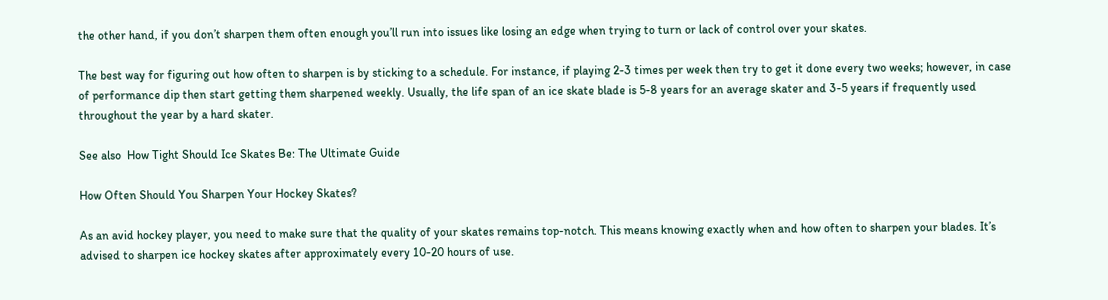the other hand, if you don’t sharpen them often enough you’ll run into issues like losing an edge when trying to turn or lack of control over your skates.

The best way for figuring out how often to sharpen is by sticking to a schedule. For instance, if playing 2-3 times per week then try to get it done every two weeks; however, in case of performance dip then start getting them sharpened weekly. Usually, the life span of an ice skate blade is 5-8 years for an average skater and 3-5 years if frequently used throughout the year by a hard skater.

See also  How Tight Should Ice Skates Be: The Ultimate Guide

How Often Should You Sharpen Your Hockey Skates?

As an avid hockey player, you need to make sure that the quality of your skates remains top-notch. This means knowing exactly when and how often to sharpen your blades. It’s advised to sharpen ice hockey skates after approximately every 10-20 hours of use.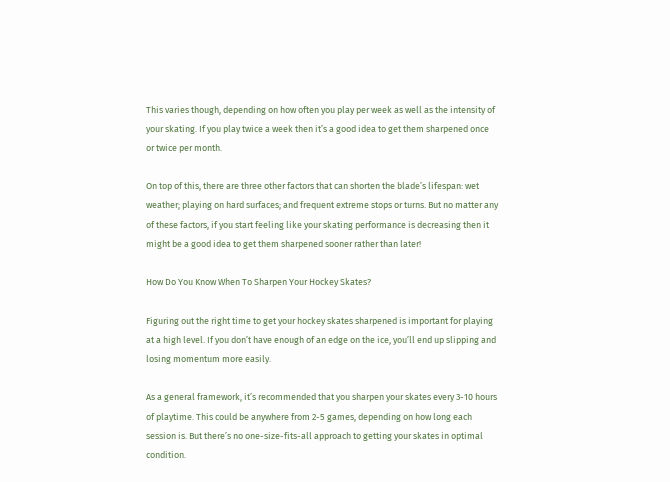This varies though, depending on how often you play per week as well as the intensity of your skating. If you play twice a week then it’s a good idea to get them sharpened once or twice per month.

On top of this, there are three other factors that can shorten the blade’s lifespan: wet weather; playing on hard surfaces; and frequent extreme stops or turns. But no matter any of these factors, if you start feeling like your skating performance is decreasing then it might be a good idea to get them sharpened sooner rather than later!

How Do You Know When To Sharpen Your Hockey Skates?

Figuring out the right time to get your hockey skates sharpened is important for playing at a high level. If you don’t have enough of an edge on the ice, you’ll end up slipping and losing momentum more easily.

As a general framework, it’s recommended that you sharpen your skates every 3-10 hours of playtime. This could be anywhere from 2-5 games, depending on how long each session is. But there’s no one-size-fits-all approach to getting your skates in optimal condition.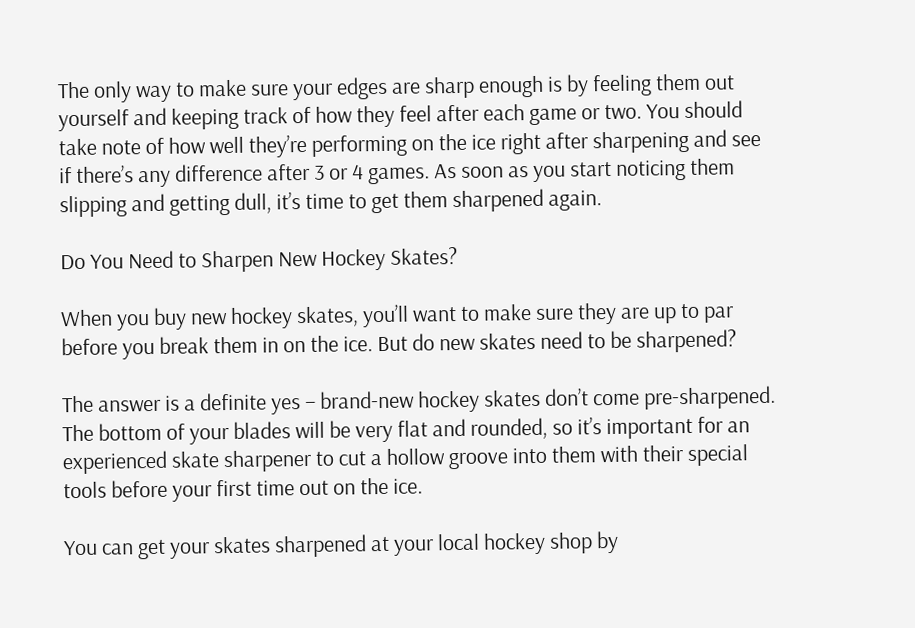The only way to make sure your edges are sharp enough is by feeling them out yourself and keeping track of how they feel after each game or two. You should take note of how well they’re performing on the ice right after sharpening and see if there’s any difference after 3 or 4 games. As soon as you start noticing them slipping and getting dull, it’s time to get them sharpened again.

Do You Need to Sharpen New Hockey Skates?

When you buy new hockey skates, you’ll want to make sure they are up to par before you break them in on the ice. But do new skates need to be sharpened?

The answer is a definite yes – brand-new hockey skates don’t come pre-sharpened. The bottom of your blades will be very flat and rounded, so it’s important for an experienced skate sharpener to cut a hollow groove into them with their special tools before your first time out on the ice.

You can get your skates sharpened at your local hockey shop by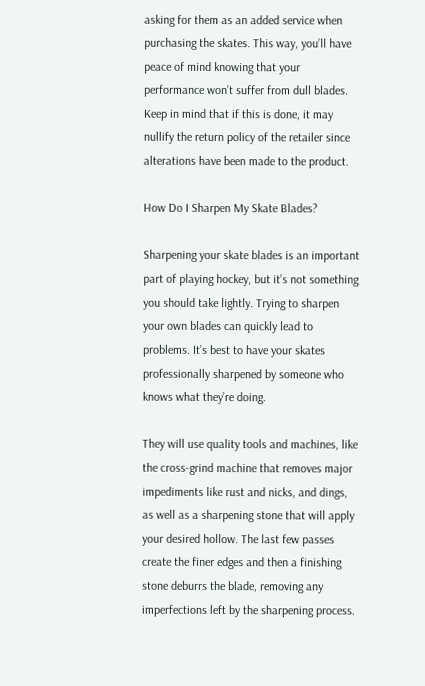asking for them as an added service when purchasing the skates. This way, you’ll have peace of mind knowing that your performance won’t suffer from dull blades. Keep in mind that if this is done, it may nullify the return policy of the retailer since alterations have been made to the product.

How Do I Sharpen My Skate Blades?

Sharpening your skate blades is an important part of playing hockey, but it’s not something you should take lightly. Trying to sharpen your own blades can quickly lead to problems. It’s best to have your skates professionally sharpened by someone who knows what they’re doing.

They will use quality tools and machines, like the cross-grind machine that removes major impediments like rust and nicks, and dings, as well as a sharpening stone that will apply your desired hollow. The last few passes create the finer edges and then a finishing stone deburrs the blade, removing any imperfections left by the sharpening process.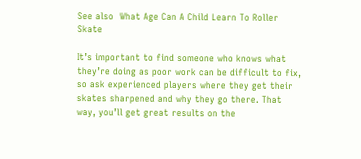See also  What Age Can A Child Learn To Roller Skate

It’s important to find someone who knows what they’re doing as poor work can be difficult to fix, so ask experienced players where they get their skates sharpened and why they go there. That way, you’ll get great results on the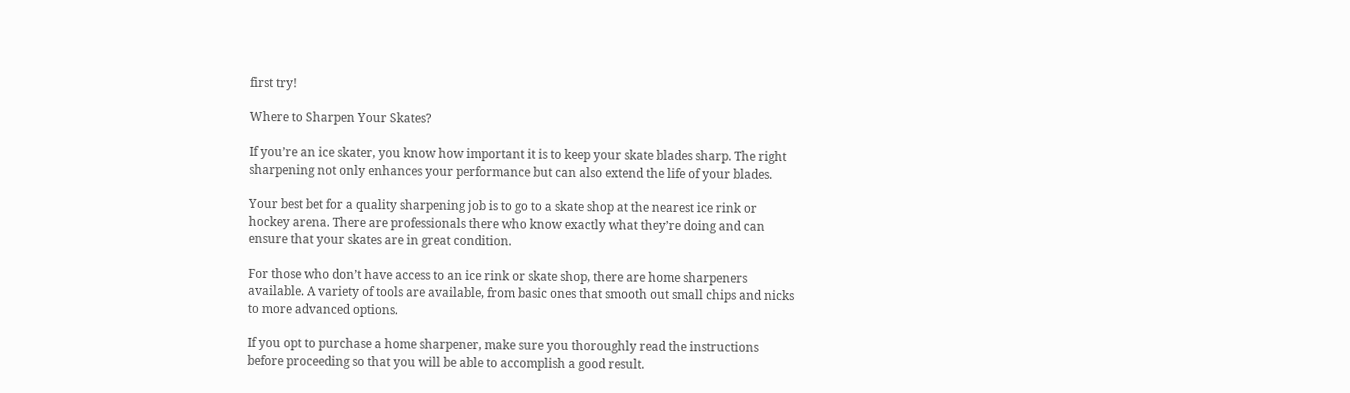first try!

Where to Sharpen Your Skates?

If you’re an ice skater, you know how important it is to keep your skate blades sharp. The right sharpening not only enhances your performance but can also extend the life of your blades.

Your best bet for a quality sharpening job is to go to a skate shop at the nearest ice rink or hockey arena. There are professionals there who know exactly what they’re doing and can ensure that your skates are in great condition.

For those who don’t have access to an ice rink or skate shop, there are home sharpeners available. A variety of tools are available, from basic ones that smooth out small chips and nicks to more advanced options.

If you opt to purchase a home sharpener, make sure you thoroughly read the instructions before proceeding so that you will be able to accomplish a good result.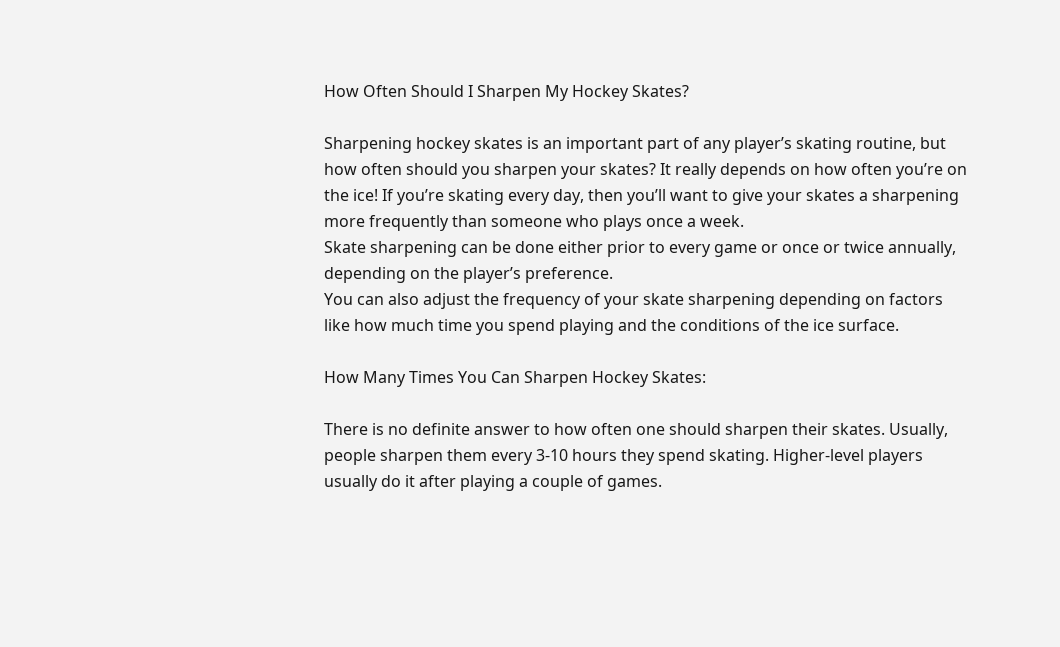How Often Should I Sharpen My Hockey Skates?

Sharpening hockey skates is an important part of any player’s skating routine, but how often should you sharpen your skates? It really depends on how often you’re on the ice! If you’re skating every day, then you’ll want to give your skates a sharpening more frequently than someone who plays once a week.
Skate sharpening can be done either prior to every game or once or twice annually, depending on the player’s preference.
You can also adjust the frequency of your skate sharpening depending on factors like how much time you spend playing and the conditions of the ice surface.

How Many Times You Can Sharpen Hockey Skates:

There is no definite answer to how often one should sharpen their skates. Usually, people sharpen them every 3-10 hours they spend skating. Higher-level players usually do it after playing a couple of games.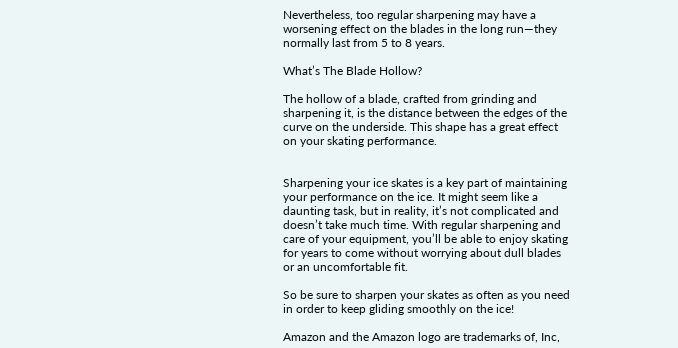Nevertheless, too regular sharpening may have a worsening effect on the blades in the long run—they normally last from 5 to 8 years.

What’s The Blade Hollow?

The hollow of a blade, crafted from grinding and sharpening it, is the distance between the edges of the curve on the underside. This shape has a great effect on your skating performance.


Sharpening your ice skates is a key part of maintaining your performance on the ice. It might seem like a daunting task, but in reality, it’s not complicated and doesn’t take much time. With regular sharpening and care of your equipment, you’ll be able to enjoy skating for years to come without worrying about dull blades or an uncomfortable fit.

So be sure to sharpen your skates as often as you need in order to keep gliding smoothly on the ice!

Amazon and the Amazon logo are trademarks of, Inc,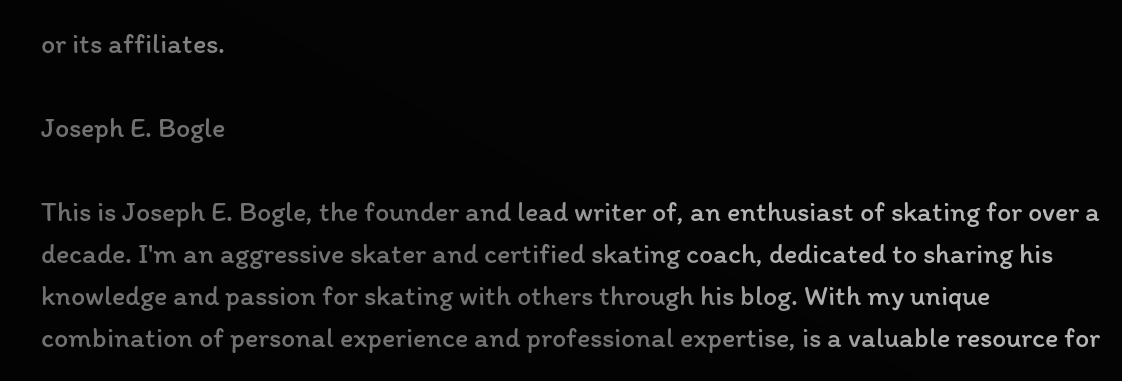or its affiliates.

Joseph E. Bogle

This is Joseph E. Bogle, the founder and lead writer of, an enthusiast of skating for over a decade. I'm an aggressive skater and certified skating coach, dedicated to sharing his knowledge and passion for skating with others through his blog. With my unique combination of personal experience and professional expertise, is a valuable resource for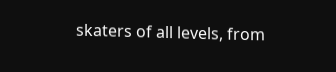skaters of all levels, from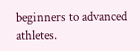beginners to advanced athletes.